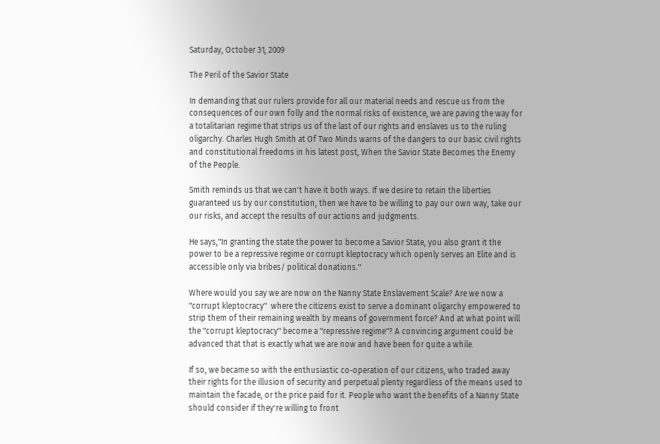Saturday, October 31, 2009

The Peril of the Savior State

In demanding that our rulers provide for all our material needs and rescue us from the consequences of our own folly and the normal risks of existence, we are paving the way for a totalitarian regime that strips us of the last of our rights and enslaves us to the ruling oligarchy. Charles Hugh Smith at Of Two Minds warns of the dangers to our basic civil rights and constitutional freedoms in his latest post, When the Savior State Becomes the Enemy of the People.

Smith reminds us that we can't have it both ways. If we desire to retain the liberties guaranteed us by our constitution, then we have to be willing to pay our own way, take our our risks, and accept the results of our actions and judgments.

He says,"In granting the state the power to become a Savior State, you also grant it the power to be a repressive regime or corrupt kleptocracy which openly serves an Elite and is accessible only via bribes/ political donations."

Where would you say we are now on the Nanny State Enslavement Scale? Are we now a "corrupt kleptocracy"  where the citizens exist to serve a dominant oligarchy empowered to strip them of their remaining wealth by means of government force? And at what point will the "corrupt kleptocracy" become a "repressive regime"? A convincing argument could be advanced that that is exactly what we are now and have been for quite a while.

If so, we became so with the enthusiastic co-operation of our citizens, who traded away their rights for the illusion of security and perpetual plenty regardless of the means used to maintain the facade, or the price paid for it. People who want the benefits of a Nanny State should consider if they're willing to front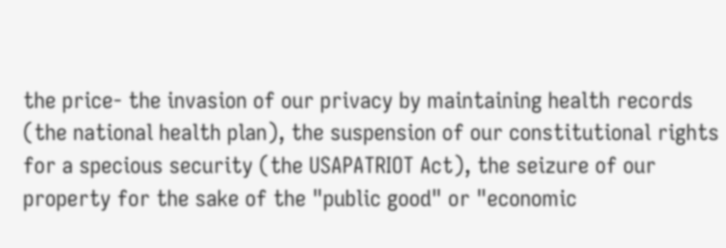the price- the invasion of our privacy by maintaining health records (the national health plan), the suspension of our constitutional rights for a specious security (the USAPATRIOT Act), the seizure of our property for the sake of the "public good" or "economic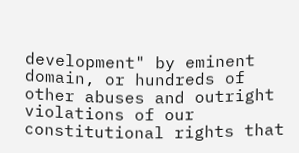development" by eminent domain, or hundreds of other abuses and outright violations of our constitutional rights that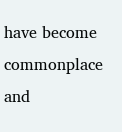have become commonplace and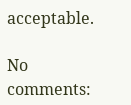acceptable.

No comments: